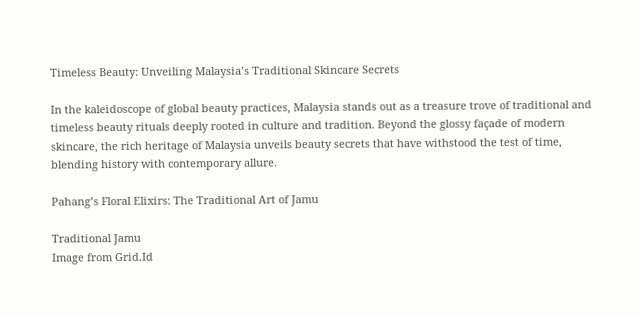Timeless Beauty: Unveiling Malaysia’s Traditional Skincare Secrets

In the kaleidoscope of global beauty practices, Malaysia stands out as a treasure trove of traditional and timeless beauty rituals deeply rooted in culture and tradition. Beyond the glossy façade of modern skincare, the rich heritage of Malaysia unveils beauty secrets that have withstood the test of time, blending history with contemporary allure.

Pahang’s Floral Elixirs: The Traditional Art of Jamu

Traditional Jamu
Image from Grid.Id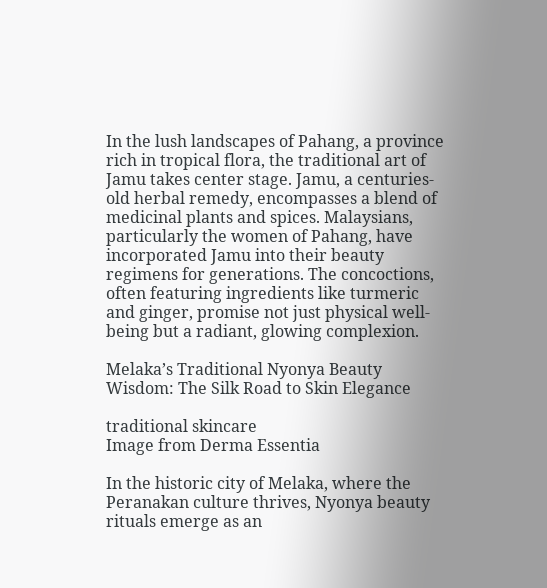In the lush landscapes of Pahang, a province rich in tropical flora, the traditional art of Jamu takes center stage. Jamu, a centuries-old herbal remedy, encompasses a blend of medicinal plants and spices. Malaysians, particularly the women of Pahang, have incorporated Jamu into their beauty regimens for generations. The concoctions, often featuring ingredients like turmeric and ginger, promise not just physical well-being but a radiant, glowing complexion.

Melaka’s Traditional Nyonya Beauty Wisdom: The Silk Road to Skin Elegance

traditional skincare
Image from Derma Essentia

In the historic city of Melaka, where the Peranakan culture thrives, Nyonya beauty rituals emerge as an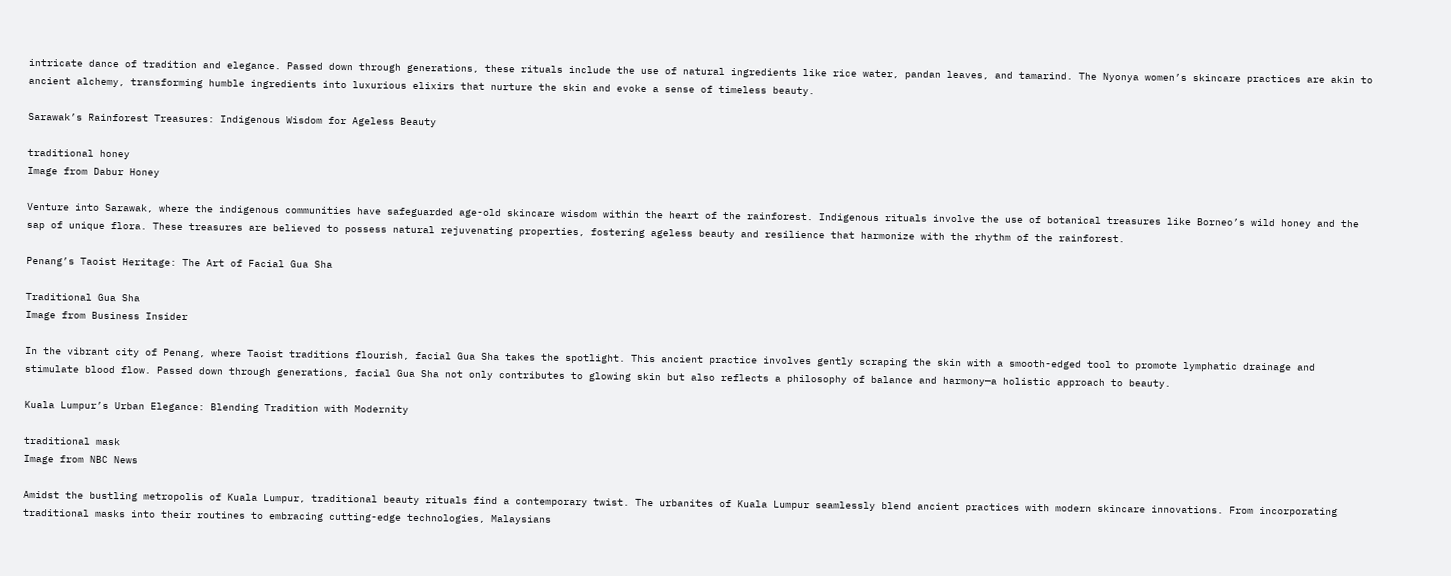intricate dance of tradition and elegance. Passed down through generations, these rituals include the use of natural ingredients like rice water, pandan leaves, and tamarind. The Nyonya women’s skincare practices are akin to ancient alchemy, transforming humble ingredients into luxurious elixirs that nurture the skin and evoke a sense of timeless beauty.

Sarawak’s Rainforest Treasures: Indigenous Wisdom for Ageless Beauty

traditional honey
Image from Dabur Honey

Venture into Sarawak, where the indigenous communities have safeguarded age-old skincare wisdom within the heart of the rainforest. Indigenous rituals involve the use of botanical treasures like Borneo’s wild honey and the sap of unique flora. These treasures are believed to possess natural rejuvenating properties, fostering ageless beauty and resilience that harmonize with the rhythm of the rainforest.

Penang’s Taoist Heritage: The Art of Facial Gua Sha

Traditional Gua Sha
Image from Business Insider

In the vibrant city of Penang, where Taoist traditions flourish, facial Gua Sha takes the spotlight. This ancient practice involves gently scraping the skin with a smooth-edged tool to promote lymphatic drainage and stimulate blood flow. Passed down through generations, facial Gua Sha not only contributes to glowing skin but also reflects a philosophy of balance and harmony—a holistic approach to beauty.

Kuala Lumpur’s Urban Elegance: Blending Tradition with Modernity

traditional mask
Image from NBC News

Amidst the bustling metropolis of Kuala Lumpur, traditional beauty rituals find a contemporary twist. The urbanites of Kuala Lumpur seamlessly blend ancient practices with modern skincare innovations. From incorporating traditional masks into their routines to embracing cutting-edge technologies, Malaysians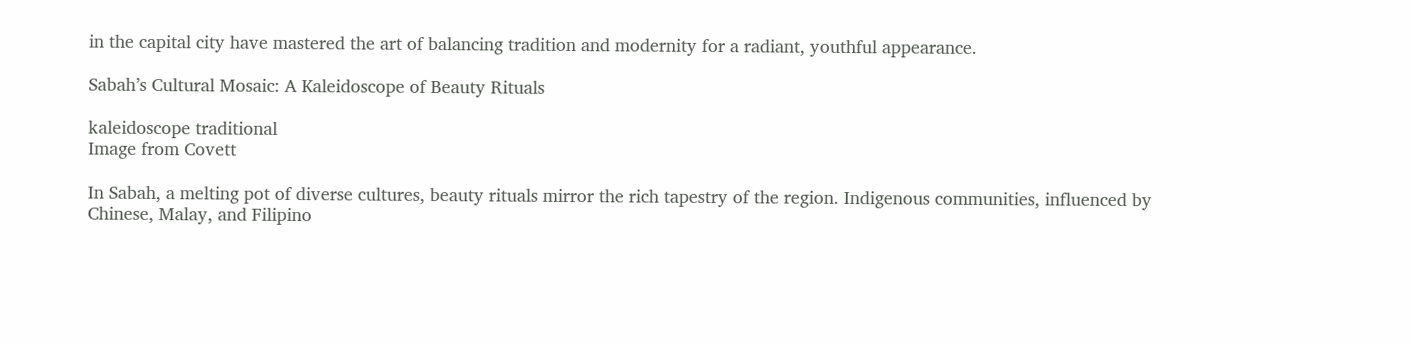in the capital city have mastered the art of balancing tradition and modernity for a radiant, youthful appearance.

Sabah’s Cultural Mosaic: A Kaleidoscope of Beauty Rituals

kaleidoscope traditional
Image from Covett

In Sabah, a melting pot of diverse cultures, beauty rituals mirror the rich tapestry of the region. Indigenous communities, influenced by Chinese, Malay, and Filipino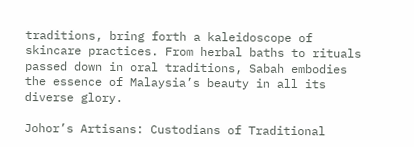traditions, bring forth a kaleidoscope of skincare practices. From herbal baths to rituals passed down in oral traditions, Sabah embodies the essence of Malaysia’s beauty in all its diverse glory.

Johor’s Artisans: Custodians of Traditional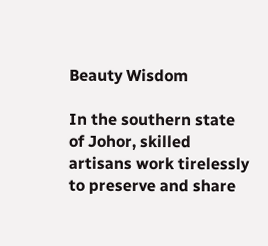Beauty Wisdom

In the southern state of Johor, skilled artisans work tirelessly to preserve and share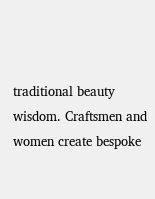traditional beauty wisdom. Craftsmen and women create bespoke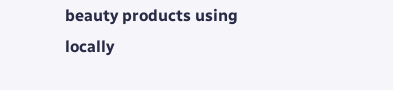beauty products using locally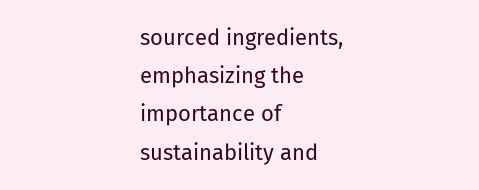sourced ingredients, emphasizing the importance of sustainability and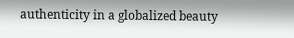authenticity in a globalized beauty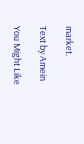market.

Text by Amein

You Might Like